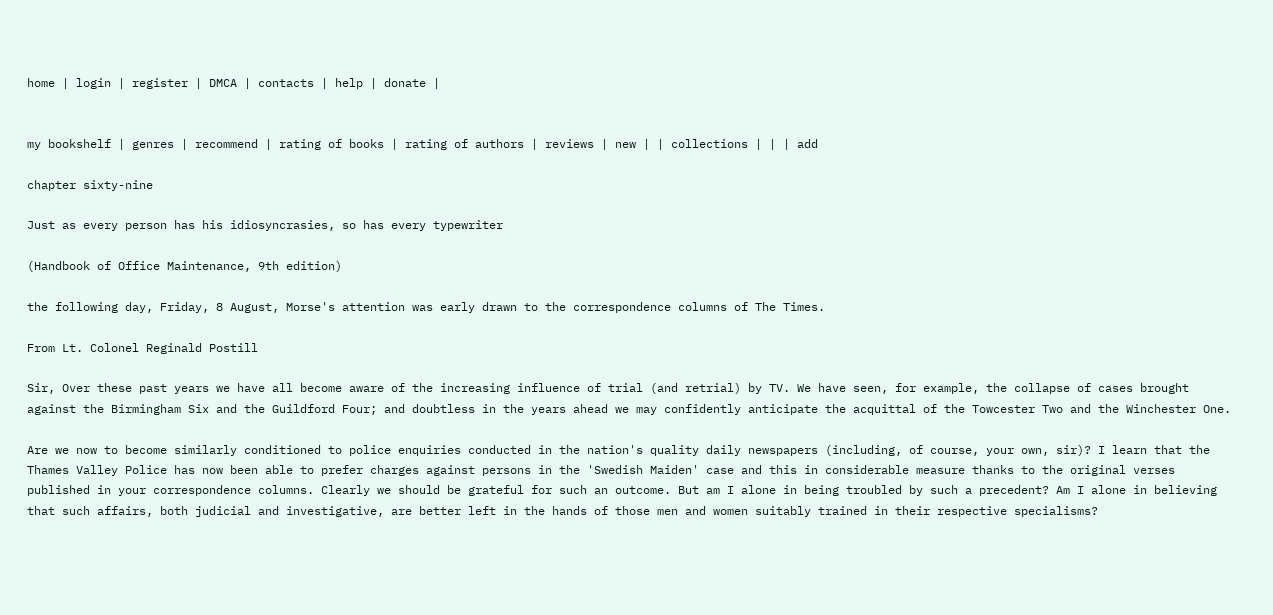home | login | register | DMCA | contacts | help | donate |


my bookshelf | genres | recommend | rating of books | rating of authors | reviews | new | | collections | | | add

chapter sixty-nine

Just as every person has his idiosyncrasies, so has every typewriter

(Handbook of Office Maintenance, 9th edition)

the following day, Friday, 8 August, Morse's attention was early drawn to the correspondence columns of The Times.

From Lt. Colonel Reginald Postill

Sir, Over these past years we have all become aware of the increasing influence of trial (and retrial) by TV. We have seen, for example, the collapse of cases brought against the Birmingham Six and the Guildford Four; and doubtless in the years ahead we may confidently anticipate the acquittal of the Towcester Two and the Winchester One.

Are we now to become similarly conditioned to police enquiries conducted in the nation's quality daily newspapers (including, of course, your own, sir)? I learn that the Thames Valley Police has now been able to prefer charges against persons in the 'Swedish Maiden' case and this in considerable measure thanks to the original verses published in your correspondence columns. Clearly we should be grateful for such an outcome. But am I alone in being troubled by such a precedent? Am I alone in believing that such affairs, both judicial and investigative, are better left in the hands of those men and women suitably trained in their respective specialisms?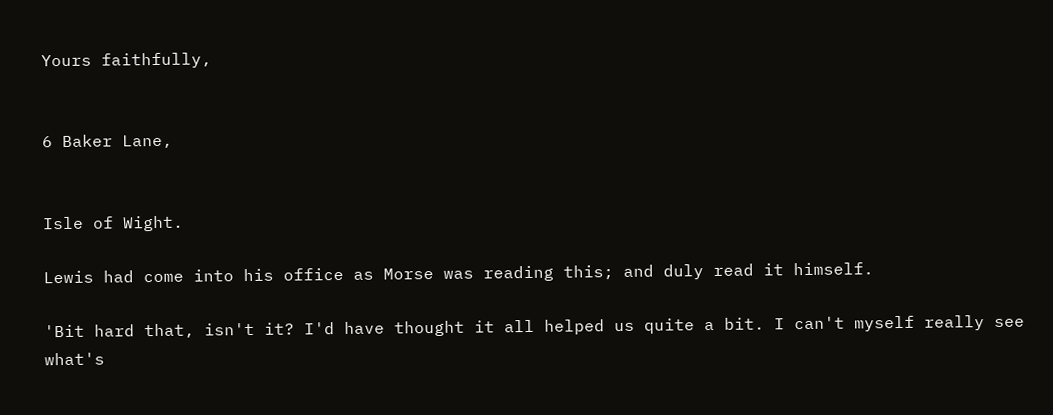Yours faithfully,


6 Baker Lane,


Isle of Wight.

Lewis had come into his office as Morse was reading this; and duly read it himself.

'Bit hard that, isn't it? I'd have thought it all helped us quite a bit. I can't myself really see what's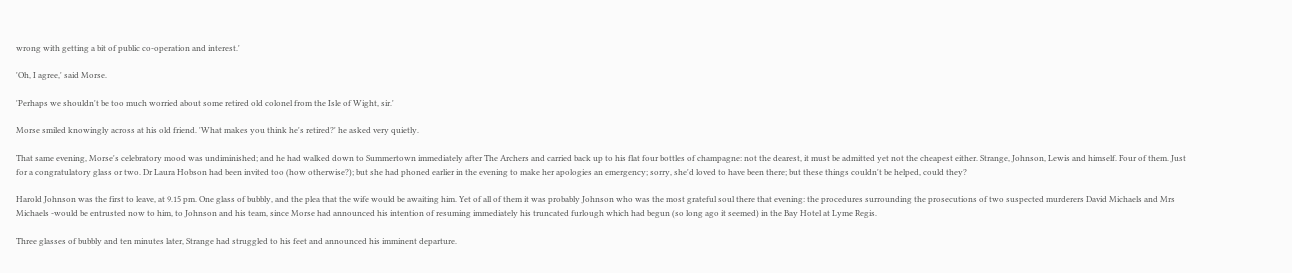wrong with getting a bit of public co-operation and interest.'

'Oh, I agree,' said Morse.

'Perhaps we shouldn't be too much worried about some retired old colonel from the Isle of Wight, sir.'

Morse smiled knowingly across at his old friend. 'What makes you think he's retired?' he asked very quietly.

That same evening, Morse's celebratory mood was undiminished; and he had walked down to Summertown immediately after The Archers and carried back up to his flat four bottles of champagne: not the dearest, it must be admitted yet not the cheapest either. Strange, Johnson, Lewis and himself. Four of them. Just for a congratulatory glass or two. Dr Laura Hobson had been invited too (how otherwise?); but she had phoned earlier in the evening to make her apologies an emergency; sorry, she'd loved to have been there; but these things couldn't be helped, could they?

Harold Johnson was the first to leave, at 9.15 pm. One glass of bubbly, and the plea that the wife would be awaiting him. Yet of all of them it was probably Johnson who was the most grateful soul there that evening: the procedures surrounding the prosecutions of two suspected murderers David Michaels and Mrs Michaels -would be entrusted now to him, to Johnson and his team, since Morse had announced his intention of resuming immediately his truncated furlough which had begun (so long ago it seemed) in the Bay Hotel at Lyme Regis.

Three glasses of bubbly and ten minutes later, Strange had struggled to his feet and announced his imminent departure.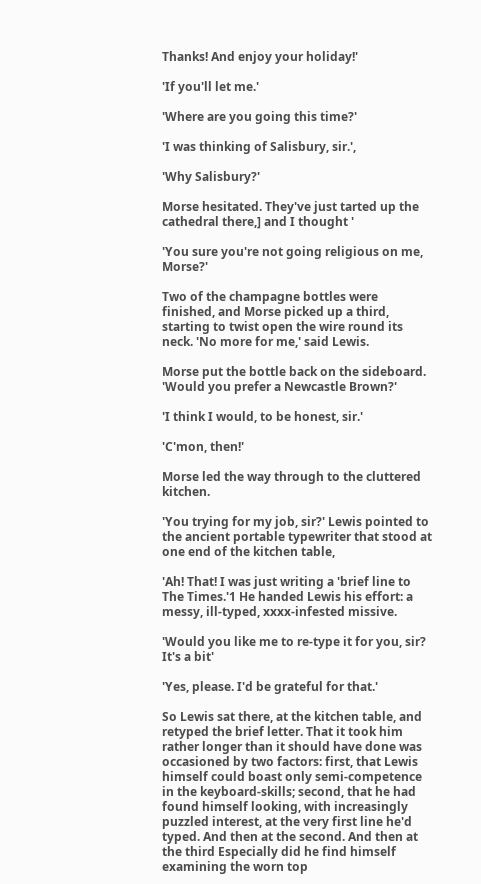Thanks! And enjoy your holiday!'

'If you'll let me.'

'Where are you going this time?'

'I was thinking of Salisbury, sir.',

'Why Salisbury?'

Morse hesitated. They've just tarted up the cathedral there,] and I thought '

'You sure you're not going religious on me, Morse?'

Two of the champagne bottles were finished, and Morse picked up a third, starting to twist open the wire round its neck. 'No more for me,' said Lewis.

Morse put the bottle back on the sideboard. 'Would you prefer a Newcastle Brown?'

'I think I would, to be honest, sir.'

'C'mon, then!'

Morse led the way through to the cluttered kitchen.

'You trying for my job, sir?' Lewis pointed to the ancient portable typewriter that stood at one end of the kitchen table,

'Ah! That! I was just writing a 'brief line to The Times.'1 He handed Lewis his effort: a messy, ill-typed, xxxx-infested missive.

'Would you like me to re-type it for you, sir? It's a bit'

'Yes, please. I'd be grateful for that.'

So Lewis sat there, at the kitchen table, and retyped the brief letter. That it took him rather longer than it should have done was occasioned by two factors: first, that Lewis himself could boast only semi-competence in the keyboard-skills; second, that he had found himself looking, with increasingly puzzled interest, at the very first line he'd typed. And then at the second. And then at the third Especially did he find himself examining the worn top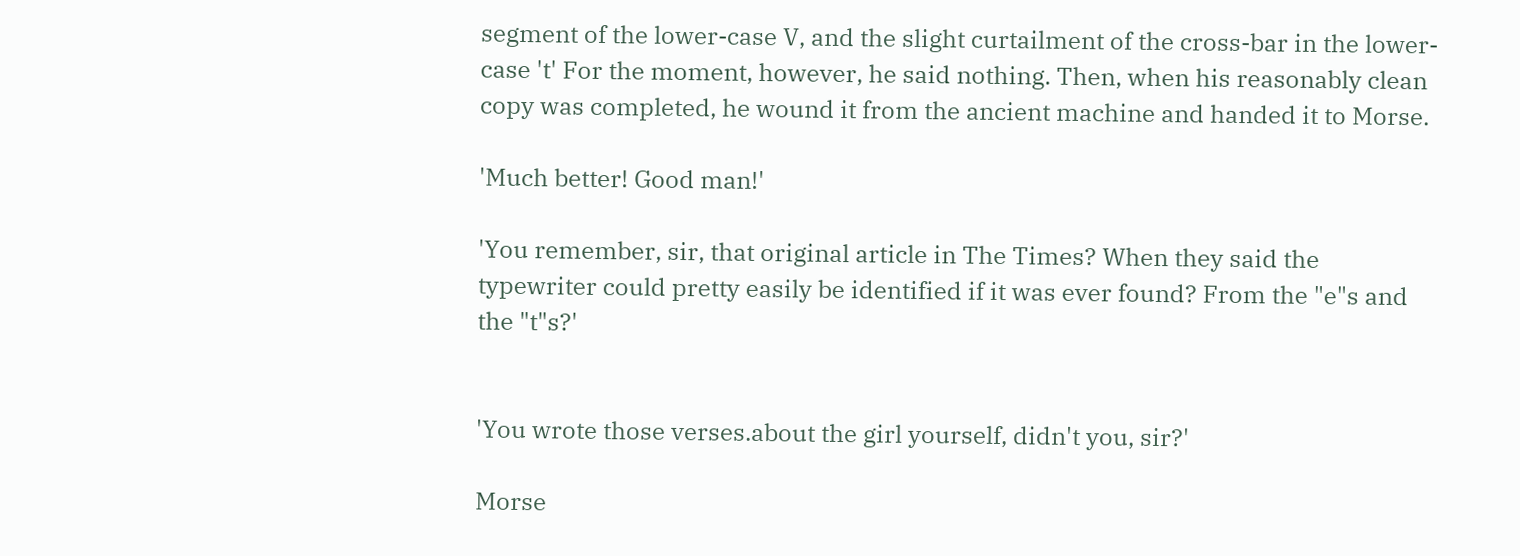segment of the lower-case V, and the slight curtailment of the cross-bar in the lower-case 't' For the moment, however, he said nothing. Then, when his reasonably clean copy was completed, he wound it from the ancient machine and handed it to Morse.

'Much better! Good man!'

'You remember, sir, that original article in The Times? When they said the typewriter could pretty easily be identified if it was ever found? From the "e"s and the "t"s?'


'You wrote those verses.about the girl yourself, didn't you, sir?'

Morse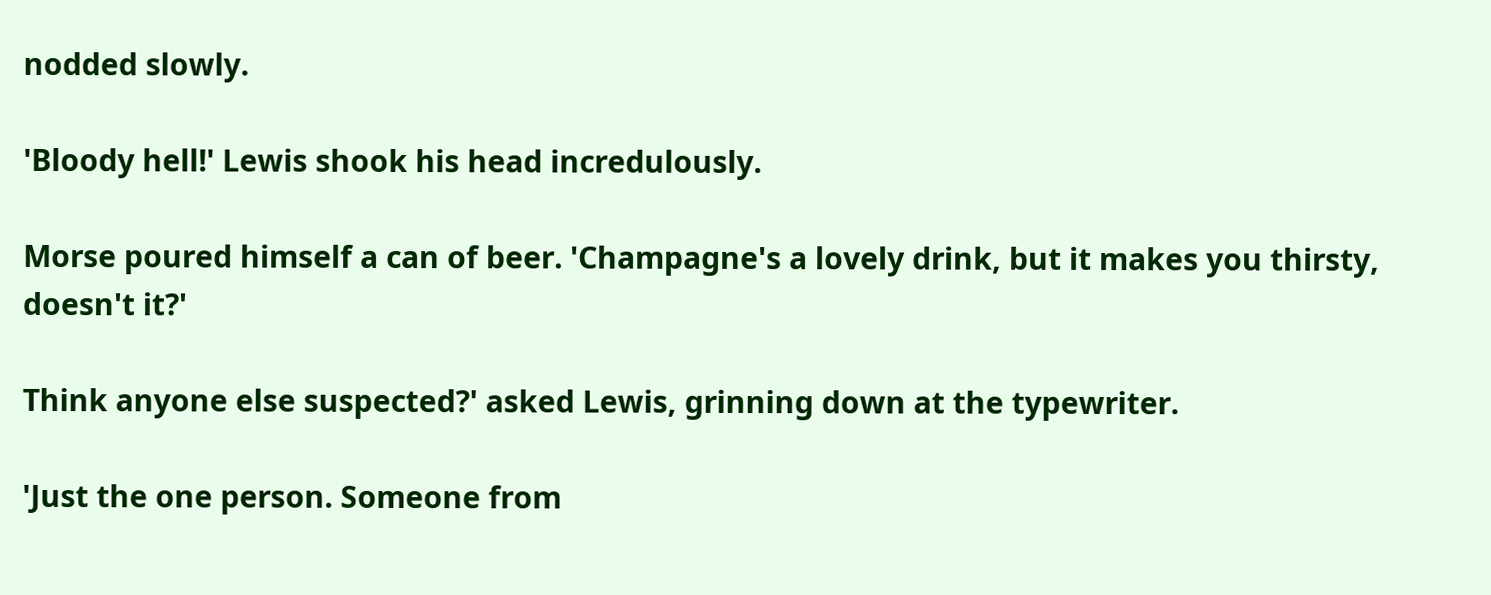nodded slowly.

'Bloody hell!' Lewis shook his head incredulously.

Morse poured himself a can of beer. 'Champagne's a lovely drink, but it makes you thirsty, doesn't it?'

Think anyone else suspected?' asked Lewis, grinning down at the typewriter.

'Just the one person. Someone from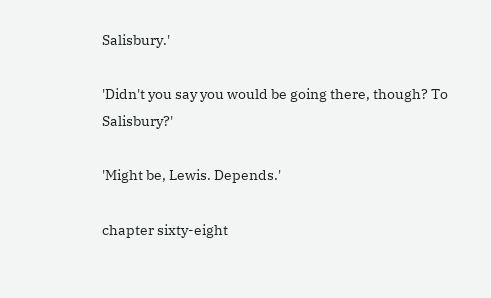Salisbury.'

'Didn't you say you would be going there, though? To Salisbury?'

'Might be, Lewis. Depends.'

chapter sixty-eight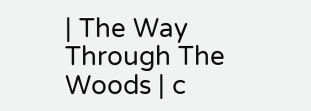| The Way Through The Woods | c